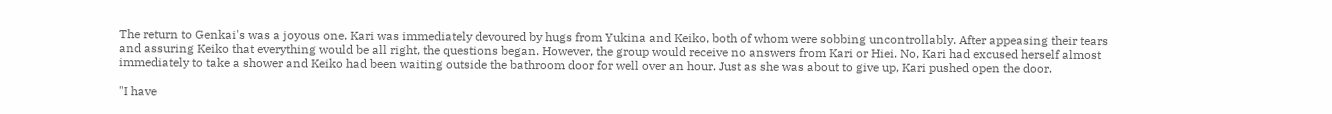The return to Genkai's was a joyous one. Kari was immediately devoured by hugs from Yukina and Keiko, both of whom were sobbing uncontrollably. After appeasing their tears and assuring Keiko that everything would be all right, the questions began. However, the group would receive no answers from Kari or Hiei. No, Kari had excused herself almost immediately to take a shower and Keiko had been waiting outside the bathroom door for well over an hour. Just as she was about to give up, Kari pushed open the door.

"I have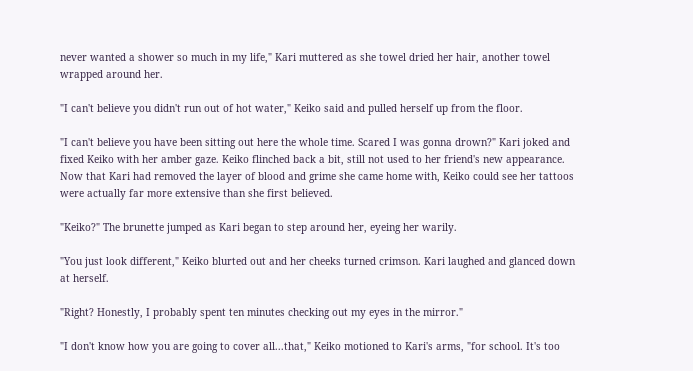never wanted a shower so much in my life," Kari muttered as she towel dried her hair, another towel wrapped around her.

"I can't believe you didn't run out of hot water," Keiko said and pulled herself up from the floor.

"I can't believe you have been sitting out here the whole time. Scared I was gonna drown?" Kari joked and fixed Keiko with her amber gaze. Keiko flinched back a bit, still not used to her friend's new appearance. Now that Kari had removed the layer of blood and grime she came home with, Keiko could see her tattoos were actually far more extensive than she first believed.

"Keiko?" The brunette jumped as Kari began to step around her, eyeing her warily.

"You just look different," Keiko blurted out and her cheeks turned crimson. Kari laughed and glanced down at herself.

"Right? Honestly, I probably spent ten minutes checking out my eyes in the mirror."

"I don't know how you are going to cover all...that," Keiko motioned to Kari's arms, "for school. It's too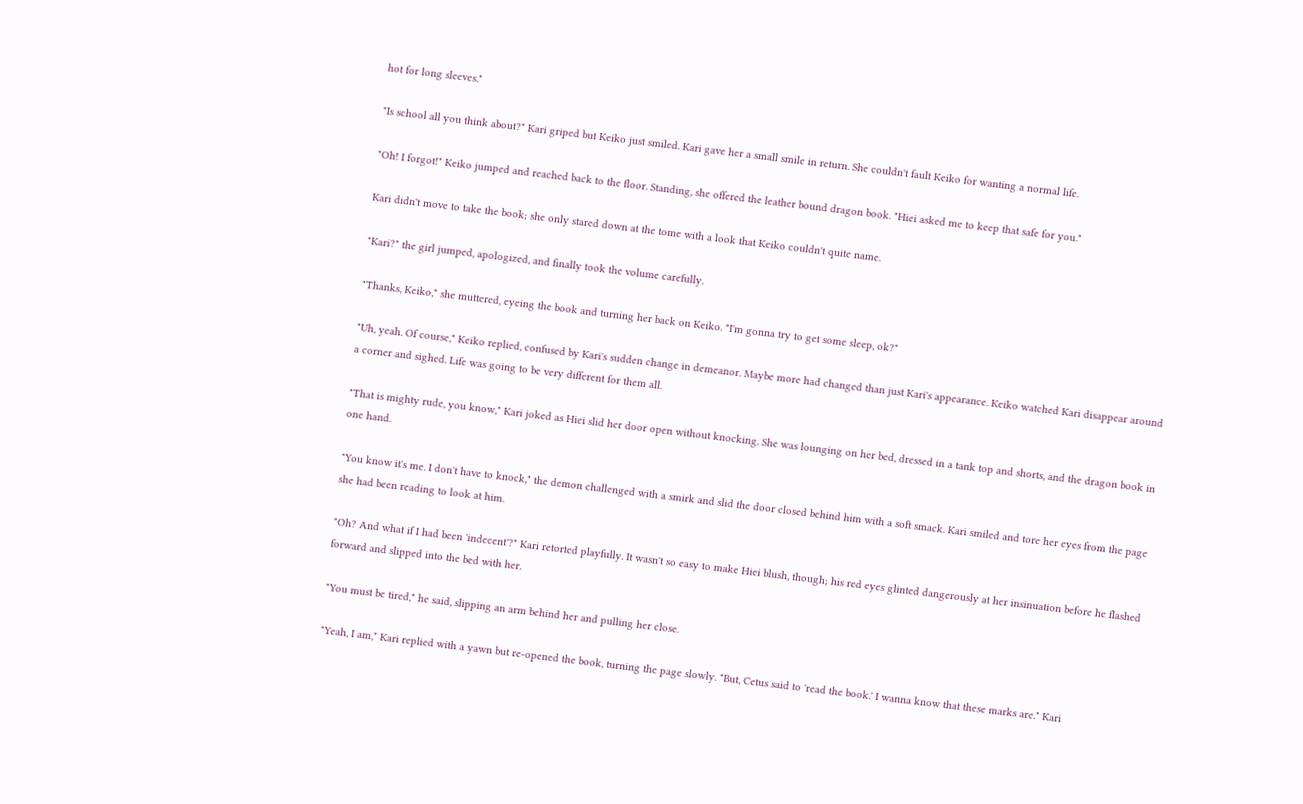hot for long sleeves."

"Is school all you think about?" Kari griped but Keiko just smiled. Kari gave her a small smile in return. She couldn't fault Keiko for wanting a normal life.

"Oh! I forgot!" Keiko jumped and reached back to the floor. Standing, she offered the leather bound dragon book. "Hiei asked me to keep that safe for you."

Kari didn't move to take the book; she only stared down at the tome with a look that Keiko couldn't quite name.

"Kari?" the girl jumped, apologized, and finally took the volume carefully.

"Thanks, Keiko," she muttered, eyeing the book and turning her back on Keiko. "I'm gonna try to get some sleep, ok?"

"Uh, yeah. Of course," Keiko replied, confused by Kari's sudden change in demeanor. Maybe more had changed than just Kari's appearance. Keiko watched Kari disappear around a corner and sighed. Life was going to be very different for them all.

"That is mighty rude, you know," Kari joked as Hiei slid her door open without knocking. She was lounging on her bed, dressed in a tank top and shorts, and the dragon book in one hand.

"You know it's me. I don't have to knock," the demon challenged with a smirk and slid the door closed behind him with a soft smack. Kari smiled and tore her eyes from the page she had been reading to look at him.

"Oh? And what if I had been 'indecent'?" Kari retorted playfully. It wasn't so easy to make Hiei blush, though; his red eyes glinted dangerously at her insinuation before he flashed forward and slipped into the bed with her.

"You must be tired," he said, slipping an arm behind her and pulling her close.

"Yeah, I am," Kari replied with a yawn but re-opened the book, turning the page slowly. "But, Cetus said to 'read the book.' I wanna know that these marks are." Kari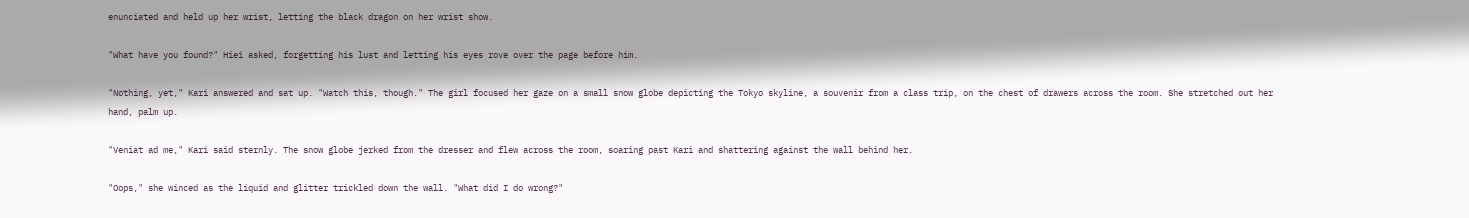enunciated and held up her wrist, letting the black dragon on her wrist show.

"What have you found?" Hiei asked, forgetting his lust and letting his eyes rove over the page before him.

"Nothing, yet," Kari answered and sat up. "Watch this, though." The girl focused her gaze on a small snow globe depicting the Tokyo skyline, a souvenir from a class trip, on the chest of drawers across the room. She stretched out her hand, palm up.

"Veniat ad me," Kari said sternly. The snow globe jerked from the dresser and flew across the room, soaring past Kari and shattering against the wall behind her.

"Oops," she winced as the liquid and glitter trickled down the wall. "What did I do wrong?"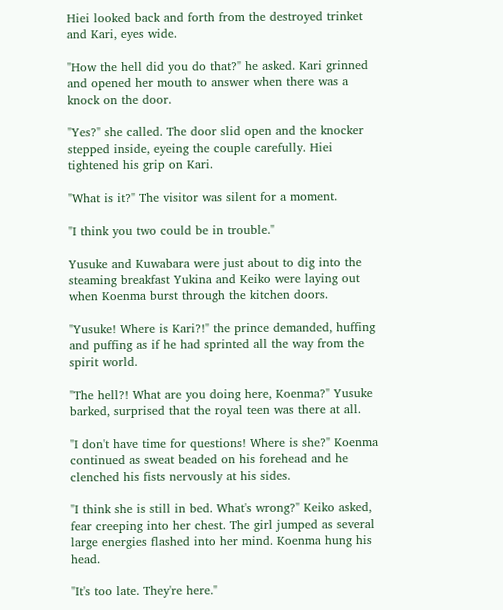Hiei looked back and forth from the destroyed trinket and Kari, eyes wide.

"How the hell did you do that?" he asked. Kari grinned and opened her mouth to answer when there was a knock on the door.

"Yes?" she called. The door slid open and the knocker stepped inside, eyeing the couple carefully. Hiei tightened his grip on Kari.

"What is it?" The visitor was silent for a moment.

"I think you two could be in trouble."

Yusuke and Kuwabara were just about to dig into the steaming breakfast Yukina and Keiko were laying out when Koenma burst through the kitchen doors.

"Yusuke! Where is Kari?!" the prince demanded, huffing and puffing as if he had sprinted all the way from the spirit world.

"The hell?! What are you doing here, Koenma?" Yusuke barked, surprised that the royal teen was there at all.

"I don't have time for questions! Where is she?" Koenma continued as sweat beaded on his forehead and he clenched his fists nervously at his sides.

"I think she is still in bed. What's wrong?" Keiko asked, fear creeping into her chest. The girl jumped as several large energies flashed into her mind. Koenma hung his head.

"It's too late. They're here."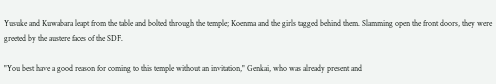Yusuke and Kuwabara leapt from the table and bolted through the temple; Koenma and the girls tagged behind them. Slamming open the front doors, they were greeted by the austere faces of the SDF.

"You best have a good reason for coming to this temple without an invitation," Genkai, who was already present and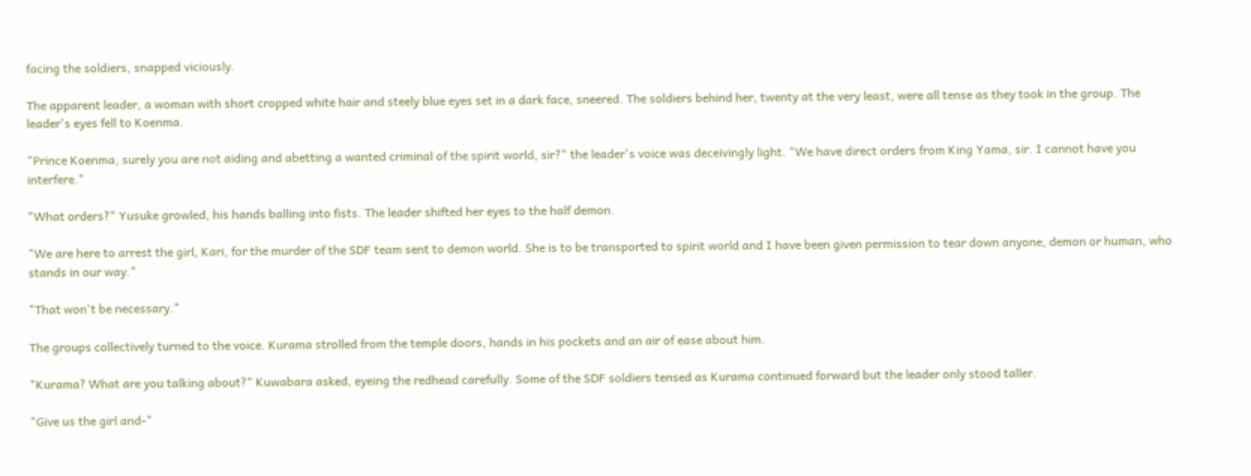facing the soldiers, snapped viciously.

The apparent leader, a woman with short cropped white hair and steely blue eyes set in a dark face, sneered. The soldiers behind her, twenty at the very least, were all tense as they took in the group. The leader's eyes fell to Koenma.

"Prince Koenma, surely you are not aiding and abetting a wanted criminal of the spirit world, sir?" the leader's voice was deceivingly light. "We have direct orders from King Yama, sir. I cannot have you interfere."

"What orders?" Yusuke growled, his hands balling into fists. The leader shifted her eyes to the half demon.

"We are here to arrest the girl, Kari, for the murder of the SDF team sent to demon world. She is to be transported to spirit world and I have been given permission to tear down anyone, demon or human, who stands in our way."

"That won't be necessary."

The groups collectively turned to the voice. Kurama strolled from the temple doors, hands in his pockets and an air of ease about him.

"Kurama? What are you talking about?" Kuwabara asked, eyeing the redhead carefully. Some of the SDF soldiers tensed as Kurama continued forward but the leader only stood taller.

"Give us the girl and-"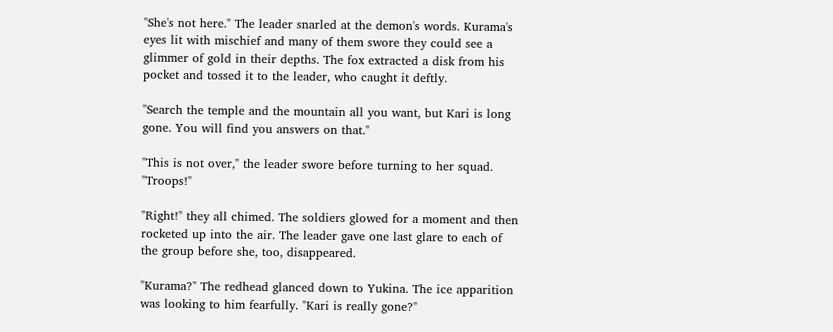"She's not here." The leader snarled at the demon's words. Kurama's eyes lit with mischief and many of them swore they could see a glimmer of gold in their depths. The fox extracted a disk from his pocket and tossed it to the leader, who caught it deftly.

"Search the temple and the mountain all you want, but Kari is long gone. You will find you answers on that."

"This is not over," the leader swore before turning to her squad. "Troops!"

"Right!" they all chimed. The soldiers glowed for a moment and then rocketed up into the air. The leader gave one last glare to each of the group before she, too, disappeared.

"Kurama?" The redhead glanced down to Yukina. The ice apparition was looking to him fearfully. "Kari is really gone?"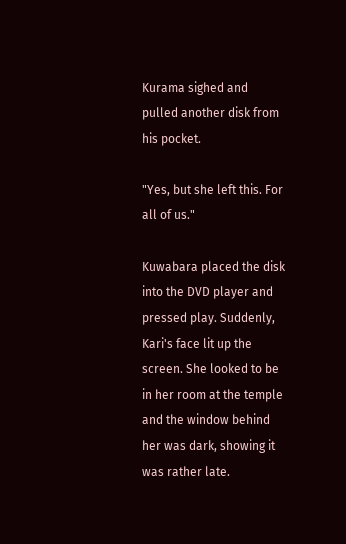Kurama sighed and pulled another disk from his pocket.

"Yes, but she left this. For all of us."

Kuwabara placed the disk into the DVD player and pressed play. Suddenly, Kari's face lit up the screen. She looked to be in her room at the temple and the window behind her was dark, showing it was rather late.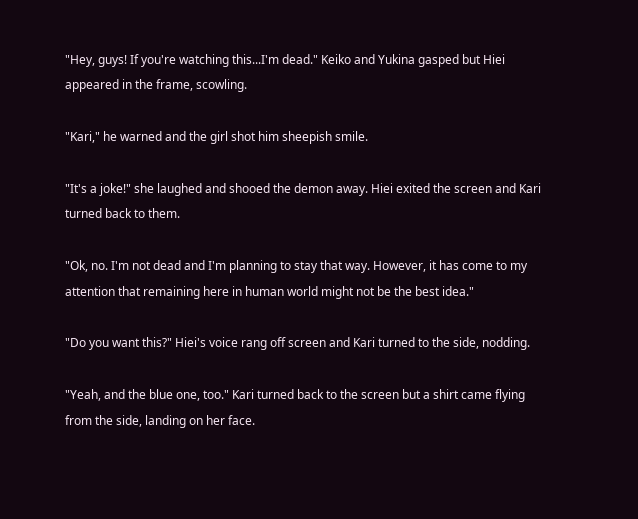"Hey, guys! If you're watching this...I'm dead." Keiko and Yukina gasped but Hiei appeared in the frame, scowling.

"Kari," he warned and the girl shot him sheepish smile.

"It's a joke!" she laughed and shooed the demon away. Hiei exited the screen and Kari turned back to them.

"Ok, no. I'm not dead and I'm planning to stay that way. However, it has come to my attention that remaining here in human world might not be the best idea."

"Do you want this?" Hiei's voice rang off screen and Kari turned to the side, nodding.

"Yeah, and the blue one, too." Kari turned back to the screen but a shirt came flying from the side, landing on her face.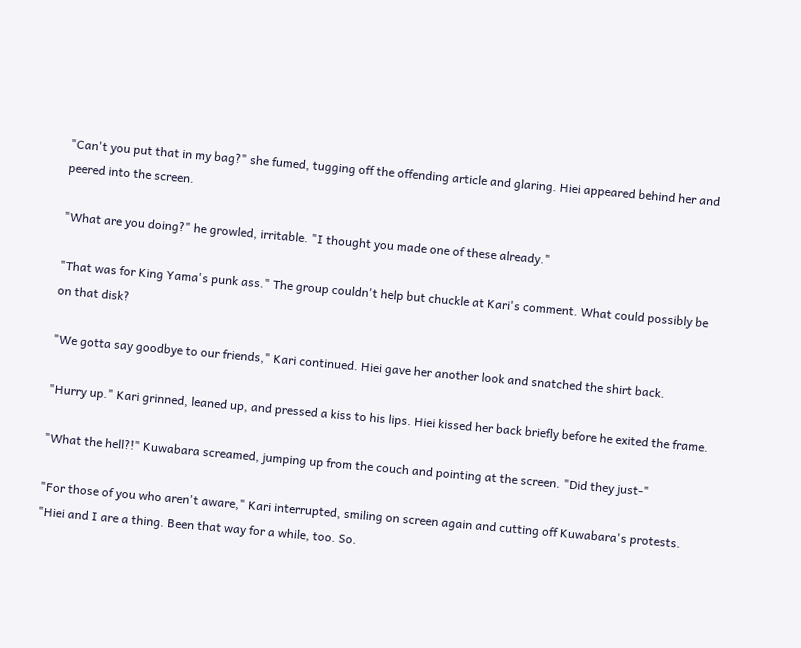"Can't you put that in my bag?" she fumed, tugging off the offending article and glaring. Hiei appeared behind her and peered into the screen.

"What are you doing?" he growled, irritable. "I thought you made one of these already."

"That was for King Yama's punk ass." The group couldn't help but chuckle at Kari's comment. What could possibly be on that disk?

"We gotta say goodbye to our friends," Kari continued. Hiei gave her another look and snatched the shirt back.

"Hurry up." Kari grinned, leaned up, and pressed a kiss to his lips. Hiei kissed her back briefly before he exited the frame.

"What the hell?!" Kuwabara screamed, jumping up from the couch and pointing at the screen. "Did they just-"

"For those of you who aren't aware," Kari interrupted, smiling on screen again and cutting off Kuwabara's protests. "Hiei and I are a thing. Been that way for a while, too. So.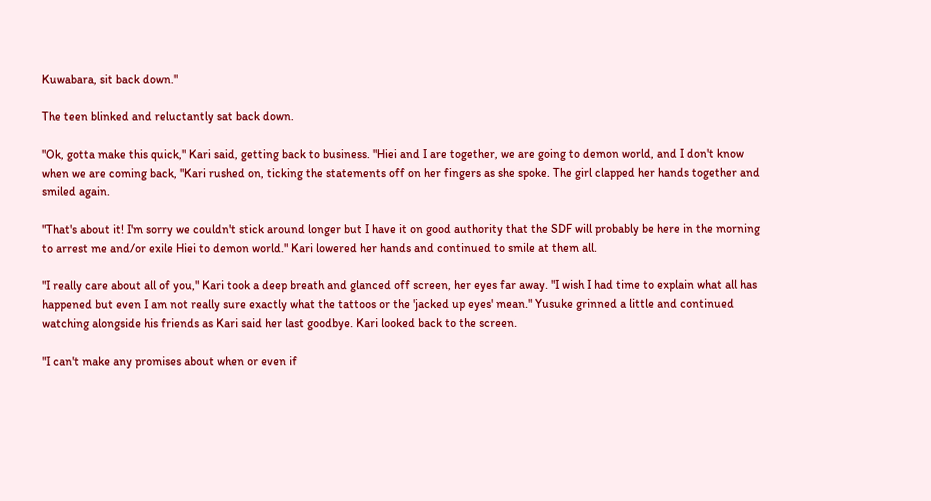Kuwabara, sit back down."

The teen blinked and reluctantly sat back down.

"Ok, gotta make this quick," Kari said, getting back to business. "Hiei and I are together, we are going to demon world, and I don't know when we are coming back, "Kari rushed on, ticking the statements off on her fingers as she spoke. The girl clapped her hands together and smiled again.

"That's about it! I'm sorry we couldn't stick around longer but I have it on good authority that the SDF will probably be here in the morning to arrest me and/or exile Hiei to demon world." Kari lowered her hands and continued to smile at them all.

"I really care about all of you," Kari took a deep breath and glanced off screen, her eyes far away. "I wish I had time to explain what all has happened but even I am not really sure exactly what the tattoos or the 'jacked up eyes' mean." Yusuke grinned a little and continued watching alongside his friends as Kari said her last goodbye. Kari looked back to the screen.

"I can't make any promises about when or even if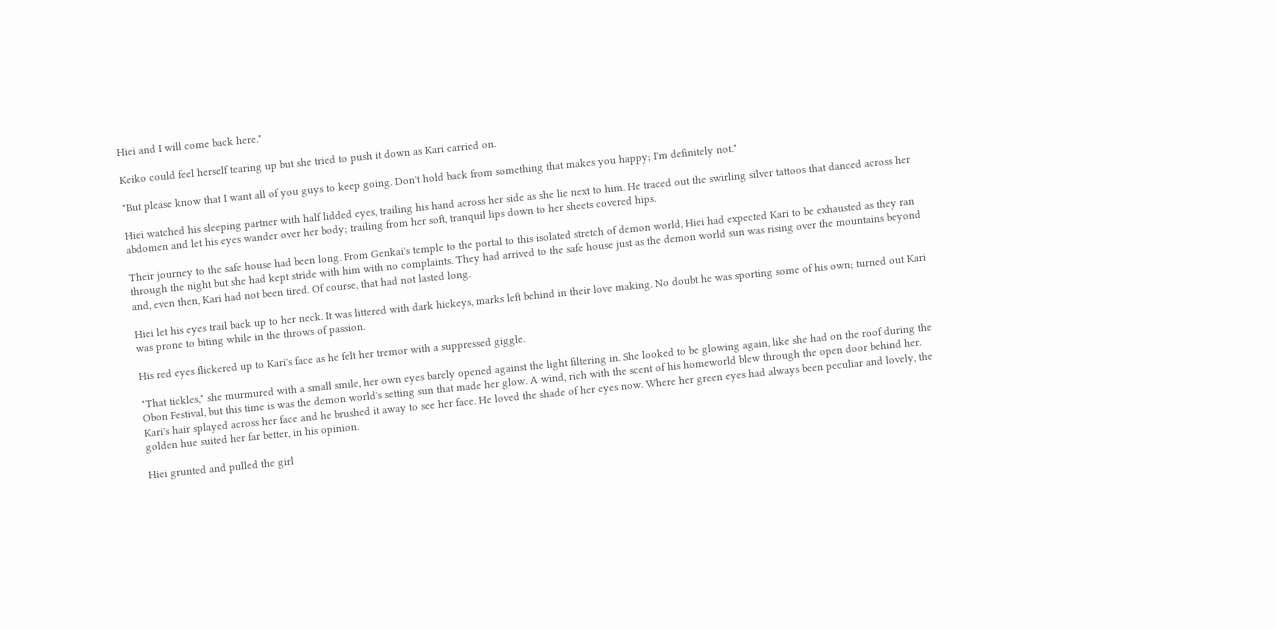Hiei and I will come back here."

Keiko could feel herself tearing up but she tried to push it down as Kari carried on.

"But please know that I want all of you guys to keep going. Don't hold back from something that makes you happy; I'm definitely not."

Hiei watched his sleeping partner with half lidded eyes, trailing his hand across her side as she lie next to him. He traced out the swirling silver tattoos that danced across her abdomen and let his eyes wander over her body; trailing from her soft, tranquil lips down to her sheets covered hips.

Their journey to the safe house had been long. From Genkai's temple to the portal to this isolated stretch of demon world, Hiei had expected Kari to be exhausted as they ran through the night but she had kept stride with him with no complaints. They had arrived to the safe house just as the demon world sun was rising over the mountains beyond and, even then, Kari had not been tired. Of course, that had not lasted long.

Hiei let his eyes trail back up to her neck. It was littered with dark hickeys, marks left behind in their love making. No doubt he was sporting some of his own; turned out Kari was prone to biting while in the throws of passion.

His red eyes flickered up to Kari's face as he felt her tremor with a suppressed giggle.

"That tickles," she murmured with a small smile, her own eyes barely opened against the light filtering in. She looked to be glowing again, like she had on the roof during the Obon Festival, but this time is was the demon world's setting sun that made her glow. A wind, rich with the scent of his homeworld blew through the open door behind her. Kari's hair splayed across her face and he brushed it away to see her face. He loved the shade of her eyes now. Where her green eyes had always been peculiar and lovely, the golden hue suited her far better, in his opinion.

Hiei grunted and pulled the girl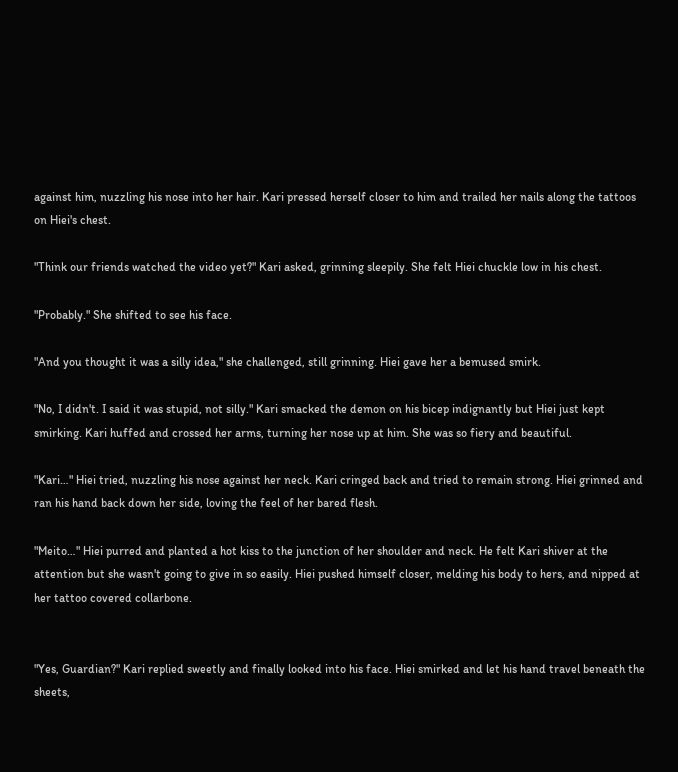against him, nuzzling his nose into her hair. Kari pressed herself closer to him and trailed her nails along the tattoos on Hiei's chest.

"Think our friends watched the video yet?" Kari asked, grinning sleepily. She felt Hiei chuckle low in his chest.

"Probably." She shifted to see his face.

"And you thought it was a silly idea," she challenged, still grinning. Hiei gave her a bemused smirk.

"No, I didn't. I said it was stupid, not silly." Kari smacked the demon on his bicep indignantly but Hiei just kept smirking. Kari huffed and crossed her arms, turning her nose up at him. She was so fiery and beautiful.

"Kari…" Hiei tried, nuzzling his nose against her neck. Kari cringed back and tried to remain strong. Hiei grinned and ran his hand back down her side, loving the feel of her bared flesh.

"Meito…" Hiei purred and planted a hot kiss to the junction of her shoulder and neck. He felt Kari shiver at the attention but she wasn't going to give in so easily. Hiei pushed himself closer, melding his body to hers, and nipped at her tattoo covered collarbone.


"Yes, Guardian?" Kari replied sweetly and finally looked into his face. Hiei smirked and let his hand travel beneath the sheets,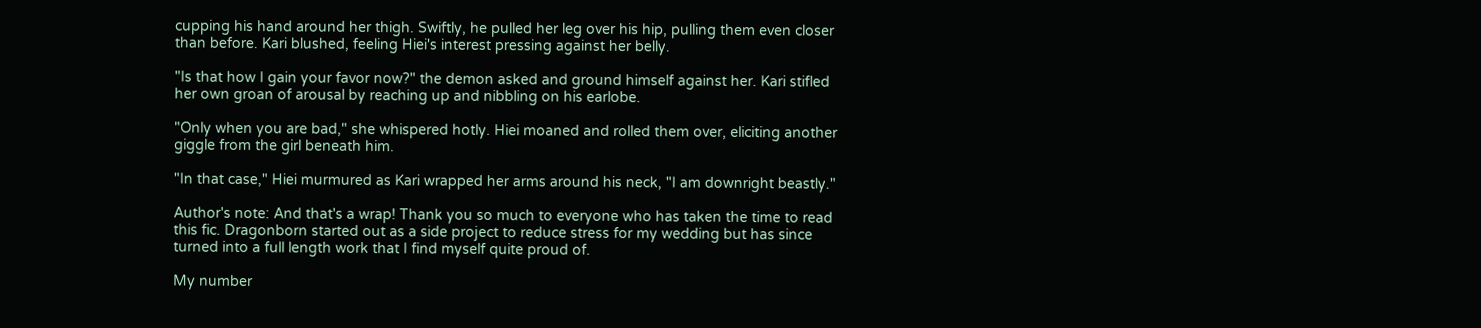cupping his hand around her thigh. Swiftly, he pulled her leg over his hip, pulling them even closer than before. Kari blushed, feeling Hiei's interest pressing against her belly.

"Is that how I gain your favor now?" the demon asked and ground himself against her. Kari stifled her own groan of arousal by reaching up and nibbling on his earlobe.

"Only when you are bad," she whispered hotly. Hiei moaned and rolled them over, eliciting another giggle from the girl beneath him.

"In that case," Hiei murmured as Kari wrapped her arms around his neck, "I am downright beastly."

Author's note: And that's a wrap! Thank you so much to everyone who has taken the time to read this fic. Dragonborn started out as a side project to reduce stress for my wedding but has since turned into a full length work that I find myself quite proud of.

My number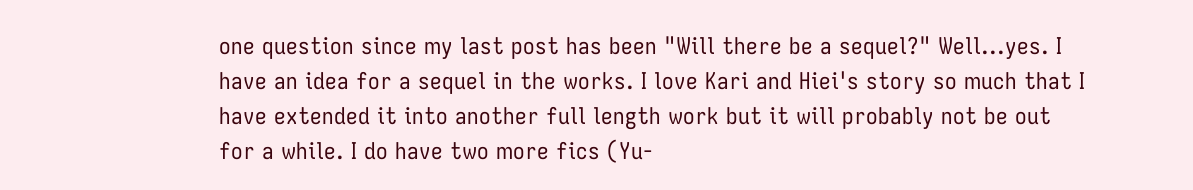one question since my last post has been "Will there be a sequel?" Well...yes. I have an idea for a sequel in the works. I love Kari and Hiei's story so much that I have extended it into another full length work but it will probably not be out for a while. I do have two more fics (Yu-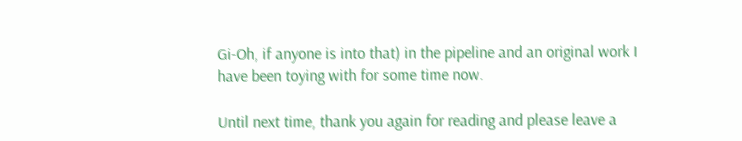Gi-Oh, if anyone is into that) in the pipeline and an original work I have been toying with for some time now.

Until next time, thank you again for reading and please leave a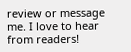review or message me. I love to hear from readers!